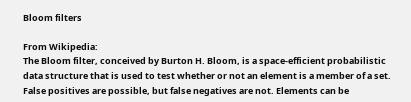Bloom filters

From Wikipedia:
The Bloom filter, conceived by Burton H. Bloom, is a space-efficient probabilistic data structure that is used to test whether or not an element is a member of a set. False positives are possible, but false negatives are not. Elements can be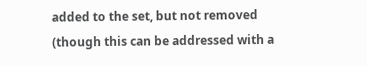added to the set, but not removed (though this can be addressed with a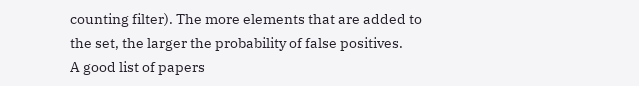counting filter). The more elements that are added to the set, the larger the probability of false positives.
A good list of papers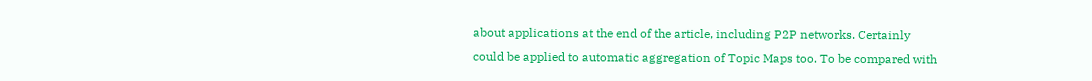about applications at the end of the article, including P2P networks. Certainly could be applied to automatic aggregation of Topic Maps too. To be compared with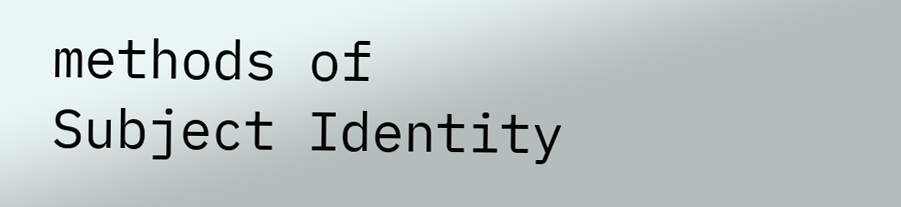methods of Subject Identity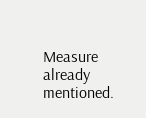Measure already mentioned.